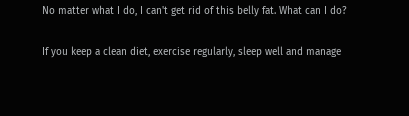No matter what I do, I can't get rid of this belly fat. What can I do?

If you keep a clean diet, exercise regularly, sleep well and manage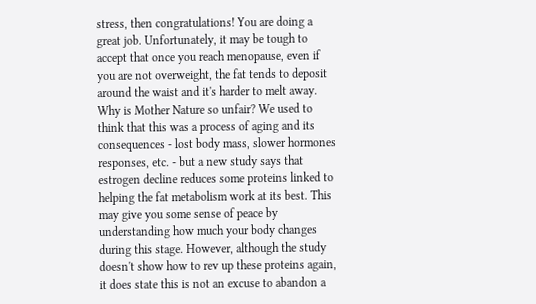stress, then congratulations! You are doing a great job. Unfortunately, it may be tough to accept that once you reach menopause, even if you are not overweight, the fat tends to deposit around the waist and it's harder to melt away. Why is Mother Nature so unfair? We used to think that this was a process of aging and its consequences - lost body mass, slower hormones responses, etc. - but a new study says that estrogen decline reduces some proteins linked to helping the fat metabolism work at its best. This may give you some sense of peace by understanding how much your body changes during this stage. However, although the study doesn't show how to rev up these proteins again, it does state this is not an excuse to abandon a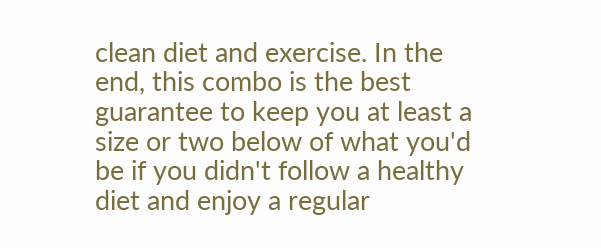clean diet and exercise. In the end, this combo is the best guarantee to keep you at least a size or two below of what you'd be if you didn't follow a healthy diet and enjoy a regular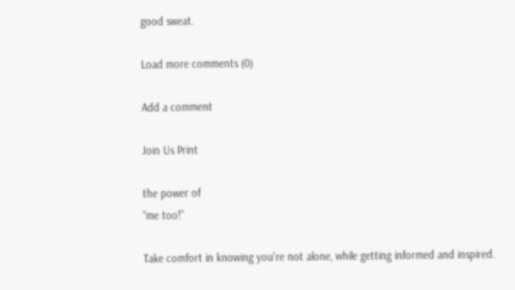good sweat.

Load more comments (0)

Add a comment

Join Us Print

the power of
“me too!”

Take comfort in knowing you're not alone, while getting informed and inspired.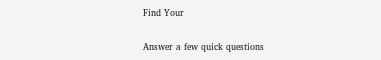Find Your

Answer a few quick questions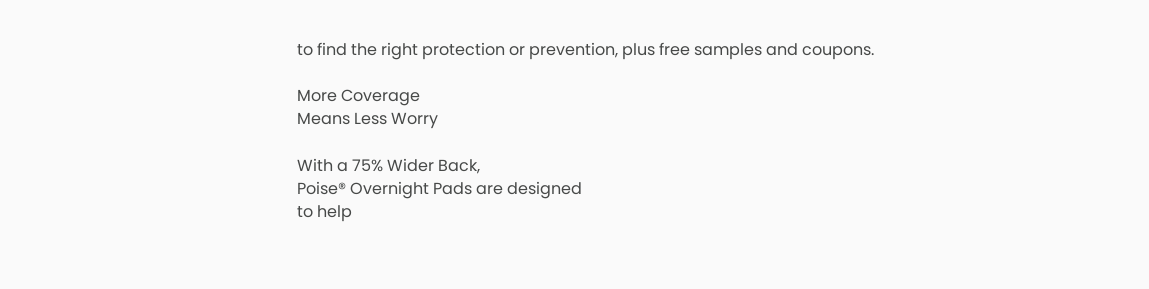to find the right protection or prevention, plus free samples and coupons.

More Coverage
Means Less Worry

With a 75% Wider Back,
Poise® Overnight Pads are designed
to help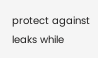protect against leaks while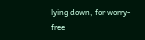lying down, for worry-free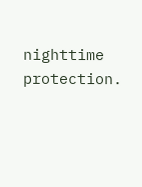nighttime protection.